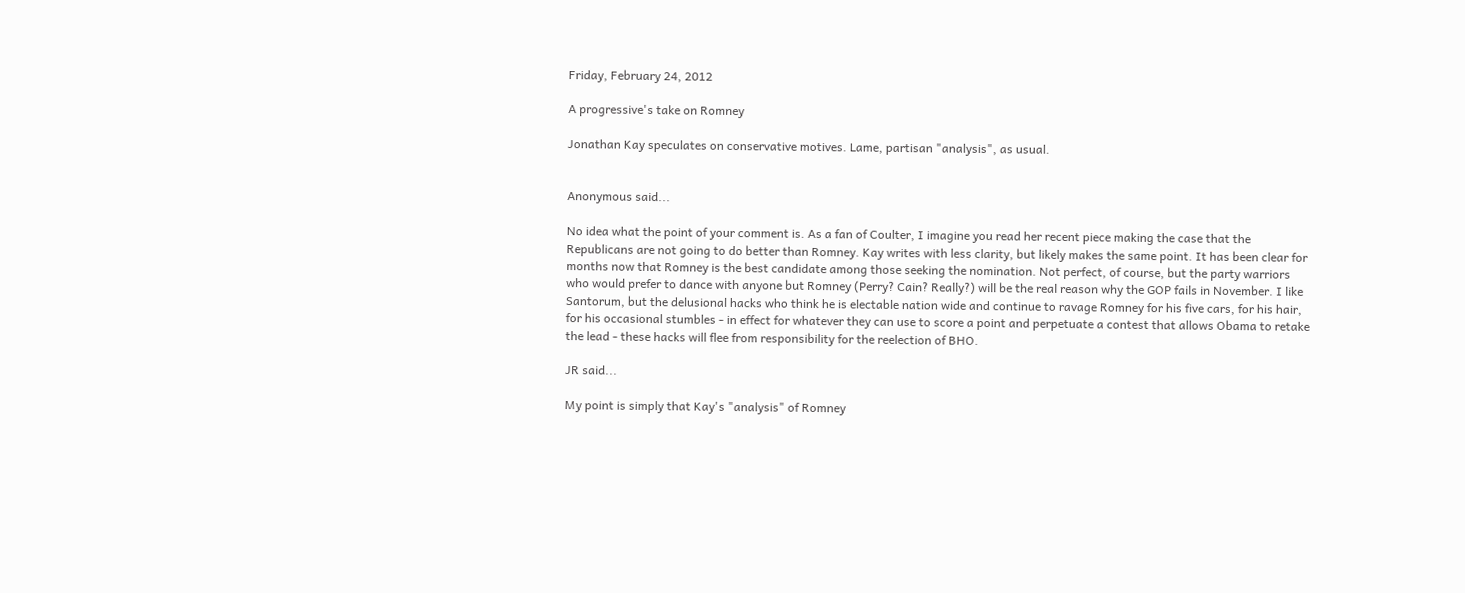Friday, February 24, 2012

A progressive's take on Romney

Jonathan Kay speculates on conservative motives. Lame, partisan "analysis", as usual.


Anonymous said...

No idea what the point of your comment is. As a fan of Coulter, I imagine you read her recent piece making the case that the Republicans are not going to do better than Romney. Kay writes with less clarity, but likely makes the same point. It has been clear for months now that Romney is the best candidate among those seeking the nomination. Not perfect, of course, but the party warriors who would prefer to dance with anyone but Romney (Perry? Cain? Really?) will be the real reason why the GOP fails in November. I like Santorum, but the delusional hacks who think he is electable nation wide and continue to ravage Romney for his five cars, for his hair, for his occasional stumbles - in effect for whatever they can use to score a point and perpetuate a contest that allows Obama to retake the lead - these hacks will flee from responsibility for the reelection of BHO.

JR said...

My point is simply that Kay's "analysis" of Romney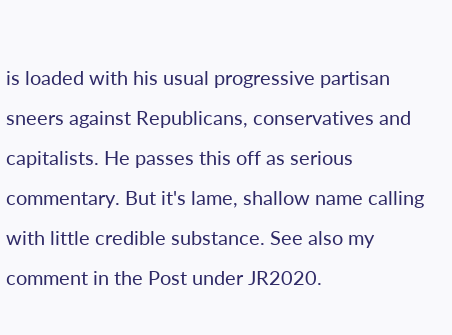is loaded with his usual progressive partisan sneers against Republicans, conservatives and capitalists. He passes this off as serious commentary. But it's lame, shallow name calling with little credible substance. See also my comment in the Post under JR2020.